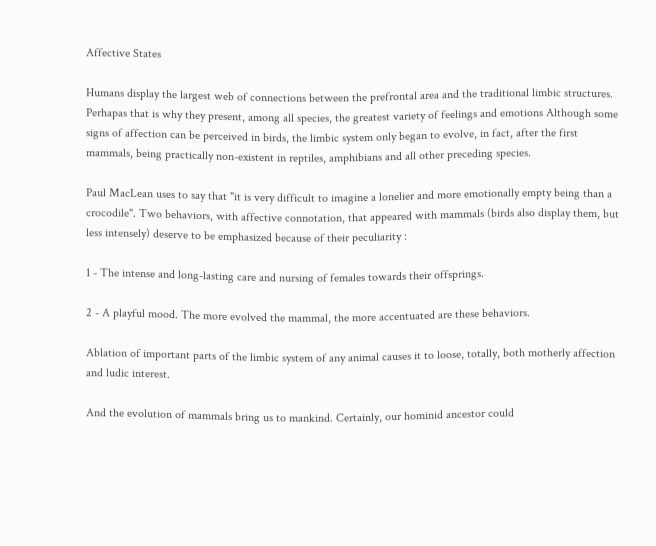Affective States

Humans display the largest web of connections between the prefrontal area and the traditional limbic structures. Perhapas that is why they present, among all species, the greatest variety of feelings and emotions Although some signs of affection can be perceived in birds, the limbic system only began to evolve, in fact, after the first mammals, being practically non-existent in reptiles, amphibians and all other preceding species.

Paul MacLean uses to say that "it is very difficult to imagine a lonelier and more emotionally empty being than a crocodile". Two behaviors, with affective connotation, that appeared with mammals (birds also display them, but less intensely) deserve to be emphasized because of their peculiarity :

1 - The intense and long-lasting care and nursing of females towards their offsprings.

2 - A playful mood. The more evolved the mammal, the more accentuated are these behaviors.

Ablation of important parts of the limbic system of any animal causes it to loose, totally, both motherly affection and ludic interest.

And the evolution of mammals bring us to mankind. Certainly, our hominid ancestor could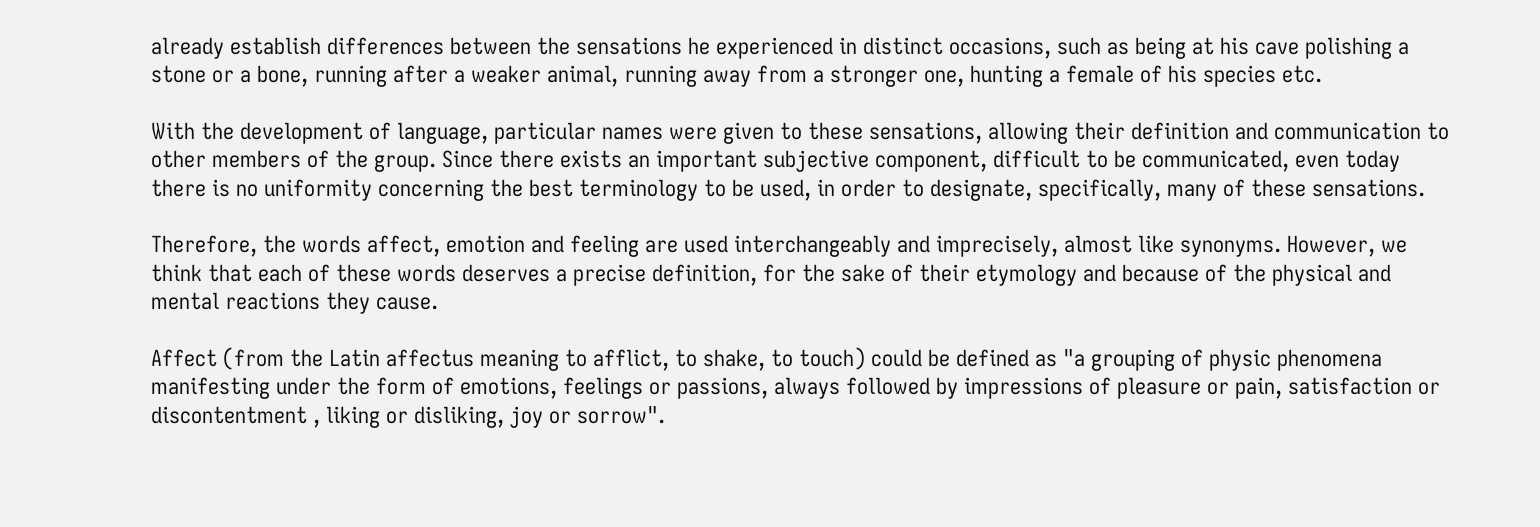already establish differences between the sensations he experienced in distinct occasions, such as being at his cave polishing a stone or a bone, running after a weaker animal, running away from a stronger one, hunting a female of his species etc.

With the development of language, particular names were given to these sensations, allowing their definition and communication to other members of the group. Since there exists an important subjective component, difficult to be communicated, even today there is no uniformity concerning the best terminology to be used, in order to designate, specifically, many of these sensations.

Therefore, the words affect, emotion and feeling are used interchangeably and imprecisely, almost like synonyms. However, we think that each of these words deserves a precise definition, for the sake of their etymology and because of the physical and mental reactions they cause.

Affect (from the Latin affectus meaning to afflict, to shake, to touch) could be defined as "a grouping of physic phenomena manifesting under the form of emotions, feelings or passions, always followed by impressions of pleasure or pain, satisfaction or discontentment , liking or disliking, joy or sorrow".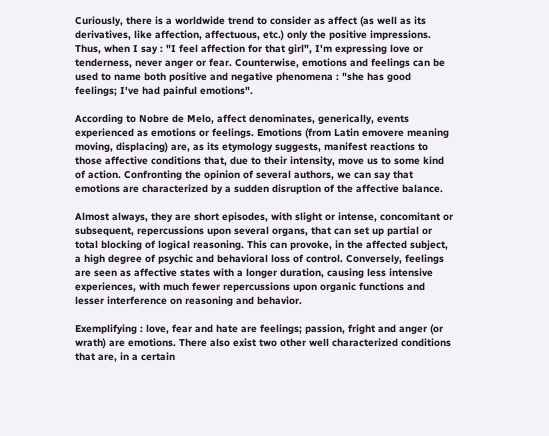Curiously, there is a worldwide trend to consider as affect (as well as its derivatives, like affection, affectuous, etc.) only the positive impressions. Thus, when I say : "I feel affection for that girl", I'm expressing love or tenderness, never anger or fear. Counterwise, emotions and feelings can be used to name both positive and negative phenomena : "she has good feelings; I've had painful emotions".

According to Nobre de Melo, affect denominates, generically, events experienced as emotions or feelings. Emotions (from Latin emovere meaning moving, displacing) are, as its etymology suggests, manifest reactions to those affective conditions that, due to their intensity, move us to some kind of action. Confronting the opinion of several authors, we can say that emotions are characterized by a sudden disruption of the affective balance.

Almost always, they are short episodes, with slight or intense, concomitant or subsequent, repercussions upon several organs, that can set up partial or total blocking of logical reasoning. This can provoke, in the affected subject, a high degree of psychic and behavioral loss of control. Conversely, feelings are seen as affective states with a longer duration, causing less intensive experiences, with much fewer repercussions upon organic functions and lesser interference on reasoning and behavior.

Exemplifying : love, fear and hate are feelings; passion, fright and anger (or wrath) are emotions. There also exist two other well characterized conditions that are, in a certain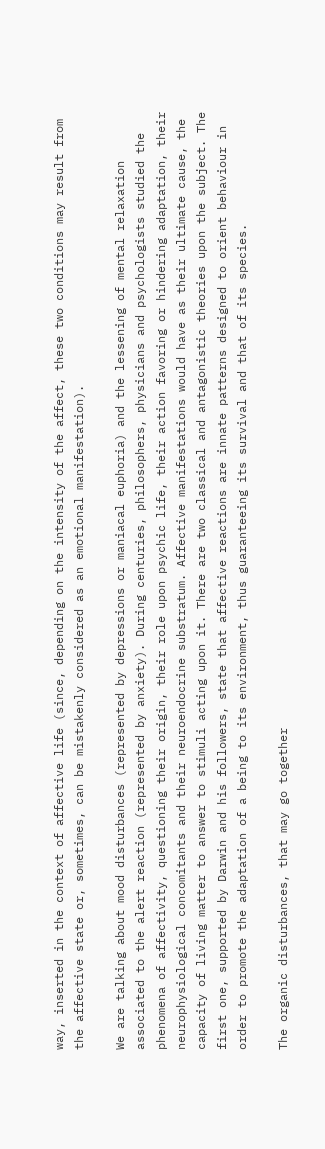way, inserted in the context of affective life (since, depending on the intensity of the affect, these two conditions may result from the affective state or, sometimes, can be mistakenly considered as an emotional manifestation).

We are talking about mood disturbances (represented by depressions or maniacal euphoria) and the lessening of mental relaxation associated to the alert reaction (represented by anxiety). During centuries, philosophers, physicians and psychologists studied the phenomena of affectivity, questioning their origin, their role upon psychic life, their action favoring or hindering adaptation, their neurophysiological concomitants and their neuroendocrine substratum. Affective manifestations would have as their ultimate cause, the capacity of living matter to answer to stimuli acting upon it. There are two classical and antagonistic theories upon the subject. The first one, supported by Darwin and his followers, state that affective reactions are innate patterns designed to orient behaviour in order to promote the adaptation of a being to its environment, thus guaranteeing its survival and that of its species.

The organic disturbances, that may go together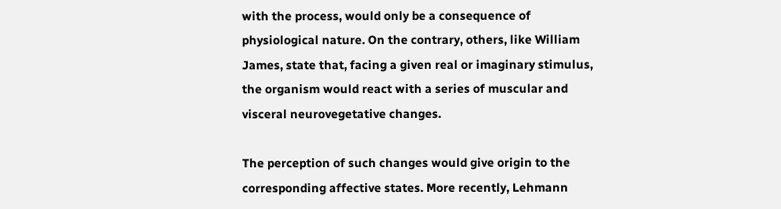with the process, would only be a consequence of physiological nature. On the contrary, others, like William James, state that, facing a given real or imaginary stimulus, the organism would react with a series of muscular and visceral neurovegetative changes.

The perception of such changes would give origin to the corresponding affective states. More recently, Lehmann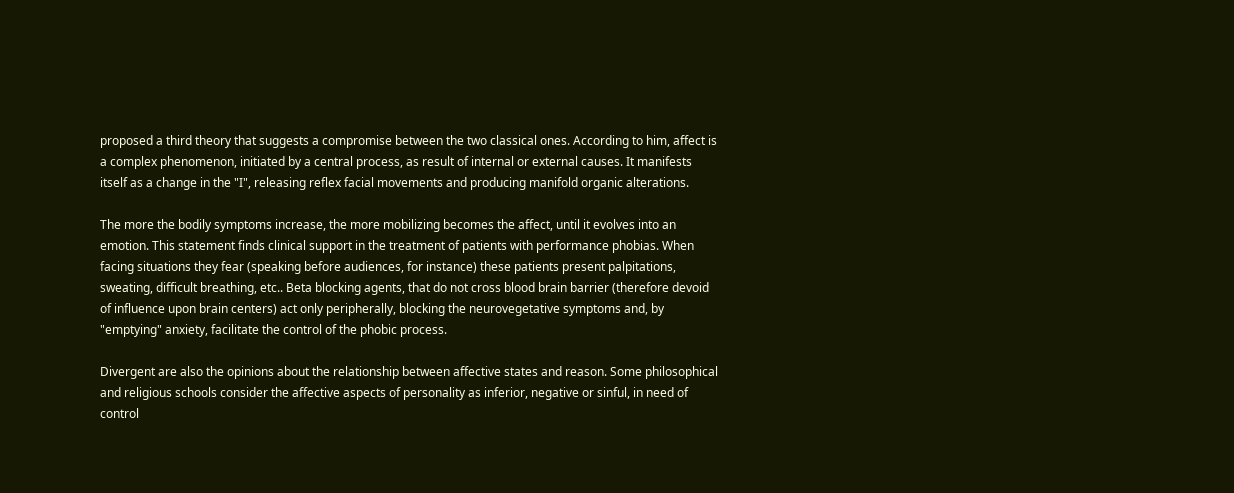proposed a third theory that suggests a compromise between the two classical ones. According to him, affect is a complex phenomenon, initiated by a central process, as result of internal or external causes. It manifests itself as a change in the "I", releasing reflex facial movements and producing manifold organic alterations.

The more the bodily symptoms increase, the more mobilizing becomes the affect, until it evolves into an emotion. This statement finds clinical support in the treatment of patients with performance phobias. When facing situations they fear (speaking before audiences, for instance) these patients present palpitations, sweating, difficult breathing, etc.. Beta blocking agents, that do not cross blood brain barrier (therefore devoid of influence upon brain centers) act only peripherally, blocking the neurovegetative symptoms and, by "emptying" anxiety, facilitate the control of the phobic process.

Divergent are also the opinions about the relationship between affective states and reason. Some philosophical and religious schools consider the affective aspects of personality as inferior, negative or sinful, in need of control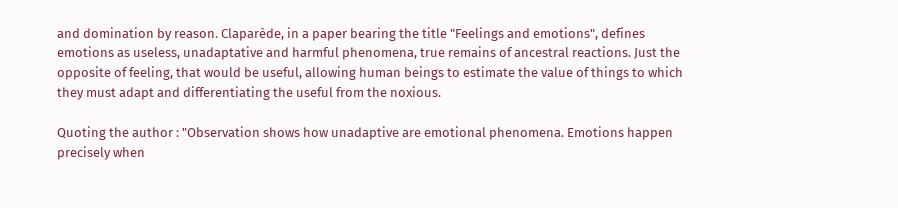and domination by reason. Claparède, in a paper bearing the title "Feelings and emotions", defines emotions as useless, unadaptative and harmful phenomena, true remains of ancestral reactions. Just the opposite of feeling, that would be useful, allowing human beings to estimate the value of things to which they must adapt and differentiating the useful from the noxious.

Quoting the author : "Observation shows how unadaptive are emotional phenomena. Emotions happen precisely when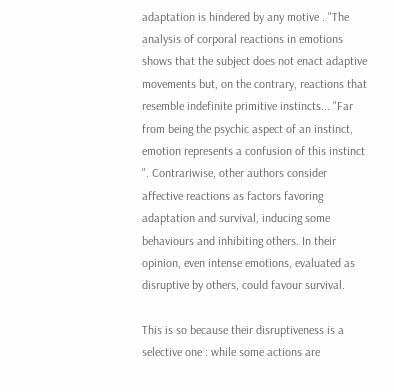adaptation is hindered by any motive . "The analysis of corporal reactions in emotions shows that the subject does not enact adaptive movements but, on the contrary, reactions that resemble indefinite primitive instincts... "Far from being the psychic aspect of an instinct, emotion represents a confusion of this instinct ". Contrariwise, other authors consider affective reactions as factors favoring adaptation and survival, inducing some behaviours and inhibiting others. In their opinion, even intense emotions, evaluated as disruptive by others, could favour survival.

This is so because their disruptiveness is a selective one : while some actions are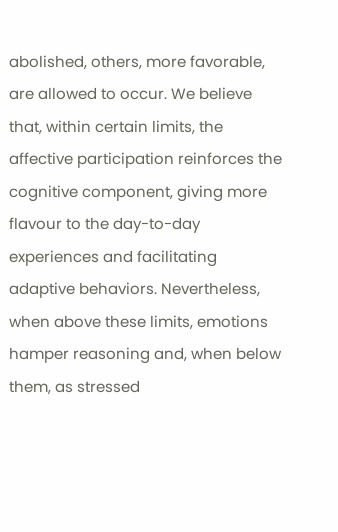abolished, others, more favorable, are allowed to occur. We believe that, within certain limits, the affective participation reinforces the cognitive component, giving more flavour to the day-to-day experiences and facilitating adaptive behaviors. Nevertheless, when above these limits, emotions hamper reasoning and, when below them, as stressed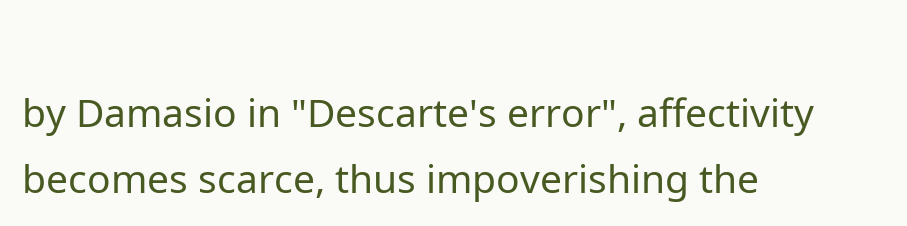by Damasio in "Descarte's error", affectivity becomes scarce, thus impoverishing the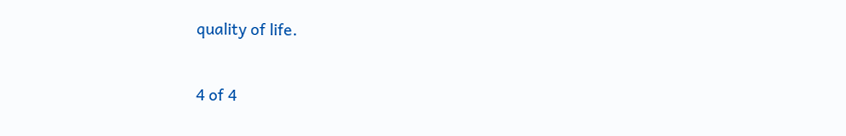quality of life.

4 of 4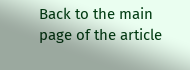Back to the main page of the article